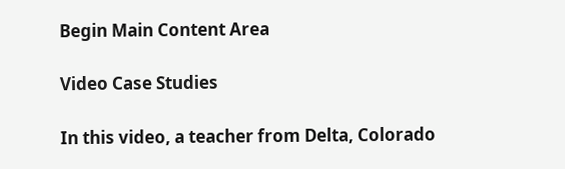Begin Main Content Area

Video Case Studies

In this video, a teacher from Delta, Colorado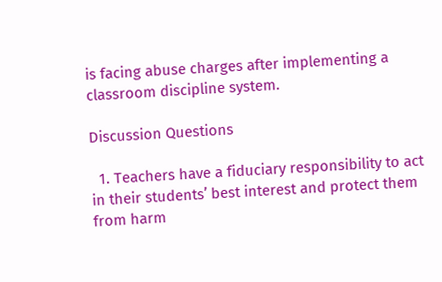is facing abuse charges after implementing a classroom discipline system.

Discussion Questions

  1. Teachers have a fiduciary responsibility to act in their students’ best interest and protect them from harm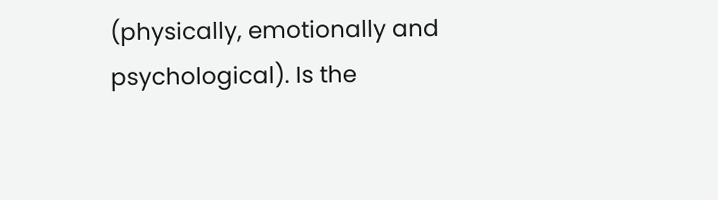(physically, emotionally and psychological). Is the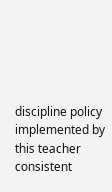discipline policy implemented by this teacher consistent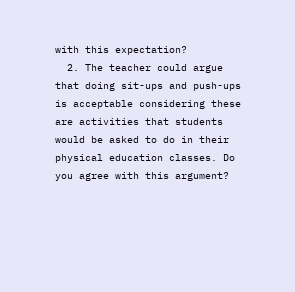with this expectation?
  2. The teacher could argue that doing sit-ups and push-ups is acceptable considering these are activities that students would be asked to do in their physical education classes. Do you agree with this argument?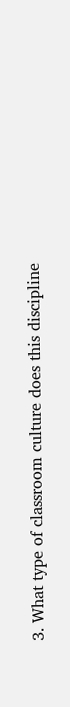3. What type of classroom culture does this discipline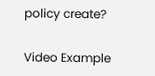policy create?

Video Example